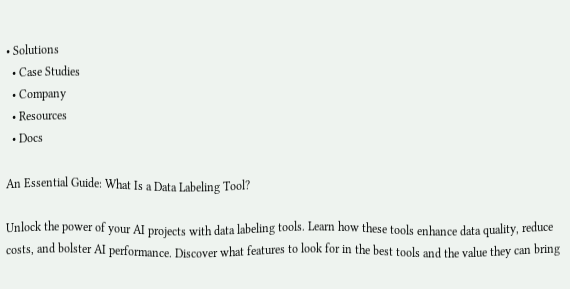• Solutions
  • Case Studies
  • Company
  • Resources
  • Docs

An Essential Guide: What Is a Data Labeling Tool?

Unlock the power of your AI projects with data labeling tools. Learn how these tools enhance data quality, reduce costs, and bolster AI performance. Discover what features to look for in the best tools and the value they can bring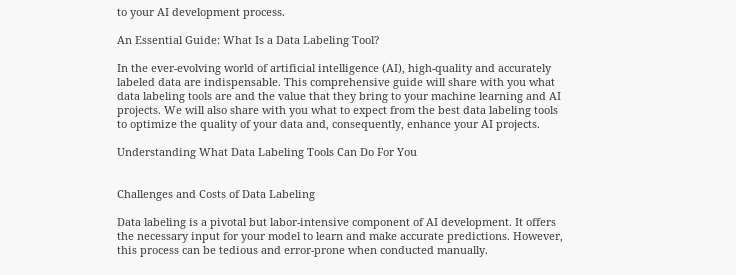to your AI development process.

An Essential Guide: What Is a Data Labeling Tool?

In the ever-evolving world of artificial intelligence (AI), high-quality and accurately labeled data are indispensable. This comprehensive guide will share with you what data labeling tools are and the value that they bring to your machine learning and AI projects. We will also share with you what to expect from the best data labeling tools to optimize the quality of your data and, consequently, enhance your AI projects.

Understanding What Data Labeling Tools Can Do For You


Challenges and Costs of Data Labeling

Data labeling is a pivotal but labor-intensive component of AI development. It offers the necessary input for your model to learn and make accurate predictions. However, this process can be tedious and error-prone when conducted manually.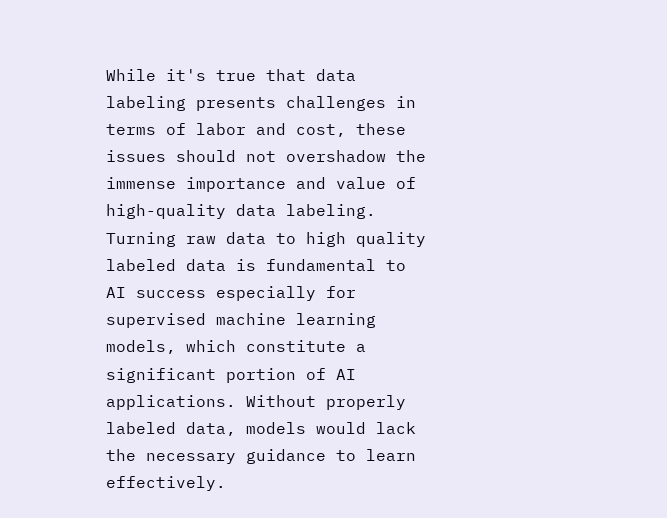While it's true that data labeling presents challenges in terms of labor and cost, these issues should not overshadow the immense importance and value of high-quality data labeling. Turning raw data to high quality labeled data is fundamental to AI success especially for supervised machine learning models, which constitute a significant portion of AI applications. Without properly labeled data, models would lack the necessary guidance to learn effectively.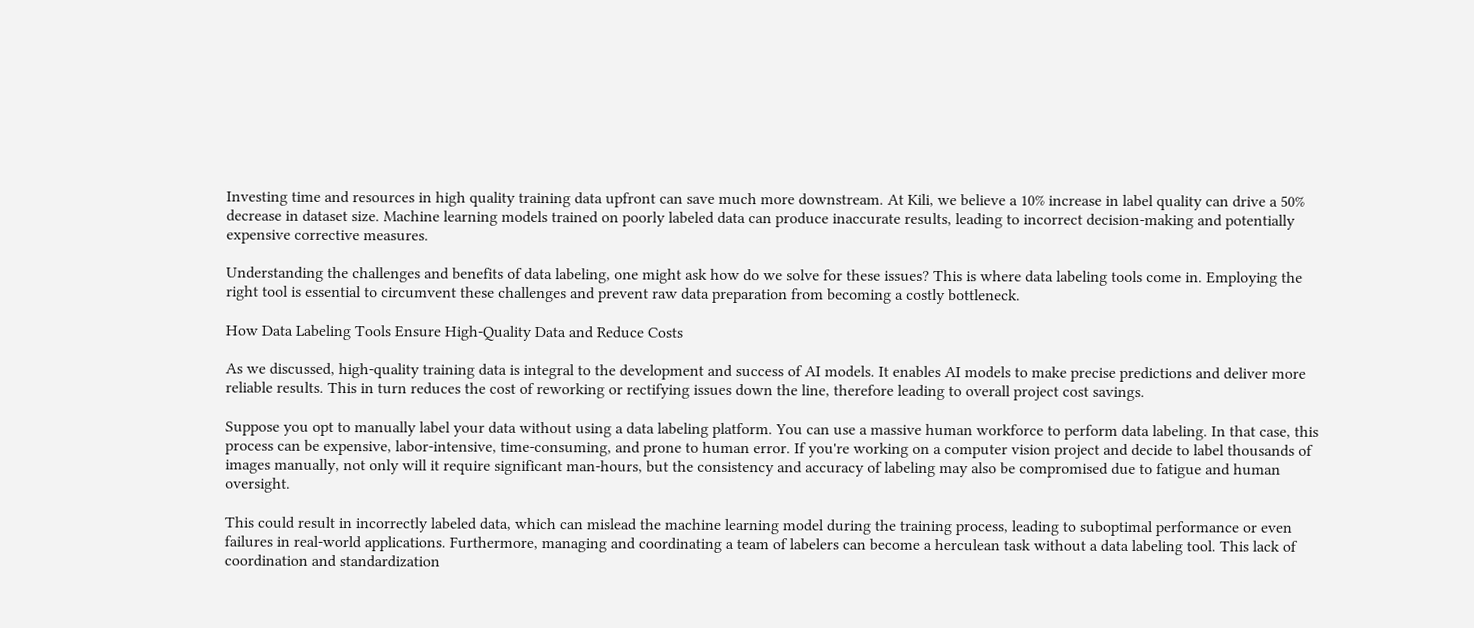Investing time and resources in high quality training data upfront can save much more downstream. At Kili, we believe a 10% increase in label quality can drive a 50% decrease in dataset size. Machine learning models trained on poorly labeled data can produce inaccurate results, leading to incorrect decision-making and potentially expensive corrective measures.

Understanding the challenges and benefits of data labeling, one might ask how do we solve for these issues? This is where data labeling tools come in. Employing the right tool is essential to circumvent these challenges and prevent raw data preparation from becoming a costly bottleneck.

How Data Labeling Tools Ensure High-Quality Data and Reduce Costs

As we discussed, high-quality training data is integral to the development and success of AI models. It enables AI models to make precise predictions and deliver more reliable results. This in turn reduces the cost of reworking or rectifying issues down the line, therefore leading to overall project cost savings.

Suppose you opt to manually label your data without using a data labeling platform. You can use a massive human workforce to perform data labeling. In that case, this process can be expensive, labor-intensive, time-consuming, and prone to human error. If you're working on a computer vision project and decide to label thousands of images manually, not only will it require significant man-hours, but the consistency and accuracy of labeling may also be compromised due to fatigue and human oversight.

This could result in incorrectly labeled data, which can mislead the machine learning model during the training process, leading to suboptimal performance or even failures in real-world applications. Furthermore, managing and coordinating a team of labelers can become a herculean task without a data labeling tool. This lack of coordination and standardization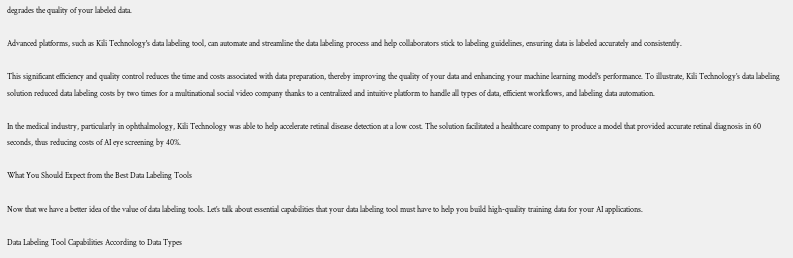degrades the quality of your labeled data.

Advanced platforms, such as Kili Technology's data labeling tool, can automate and streamline the data labeling process and help collaborators stick to labeling guidelines, ensuring data is labeled accurately and consistently.

This significant efficiency and quality control reduces the time and costs associated with data preparation, thereby improving the quality of your data and enhancing your machine learning model's performance. To illustrate, Kili Technology’s data labeling solution reduced data labeling costs by two times for a multinational social video company thanks to a centralized and intuitive platform to handle all types of data, efficient workflows, and labeling data automation.

In the medical industry, particularly in ophthalmology, Kili Technology was able to help accelerate retinal disease detection at a low cost. The solution facilitated a healthcare company to produce a model that provided accurate retinal diagnosis in 60 seconds, thus reducing costs of AI eye screening by 40%.

What You Should Expect from the Best Data Labeling Tools

Now that we have a better idea of the value of data labeling tools. Let’s talk about essential capabilities that your data labeling tool must have to help you build high-quality training data for your AI applications.

Data Labeling Tool Capabilities According to Data Types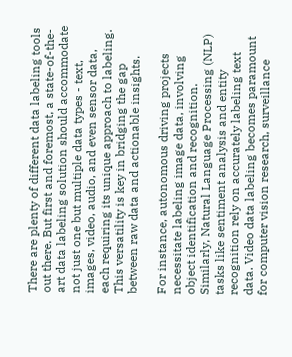There are plenty of different data labeling tools out there. But first and foremost, a state-of-the-art data labeling solution should accommodate not just one but multiple data types - text, images, video, audio, and even sensor data, each requiring its unique approach to labeling. This versatility is key in bridging the gap between raw data and actionable insights.

For instance, autonomous driving projects necessitate labeling image data, involving object identification and recognition. Similarly, Natural Language Processing (NLP) tasks like sentiment analysis and entity recognition rely on accurately labeling text data. Video data labeling becomes paramount for computer vision research, surveillance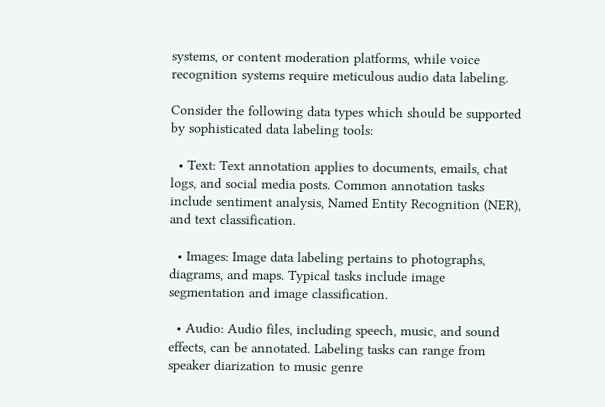systems, or content moderation platforms, while voice recognition systems require meticulous audio data labeling.

Consider the following data types which should be supported by sophisticated data labeling tools:

  • Text: Text annotation applies to documents, emails, chat logs, and social media posts. Common annotation tasks include sentiment analysis, Named Entity Recognition (NER), and text classification.

  • Images: Image data labeling pertains to photographs, diagrams, and maps. Typical tasks include image segmentation and image classification.

  • Audio: Audio files, including speech, music, and sound effects, can be annotated. Labeling tasks can range from speaker diarization to music genre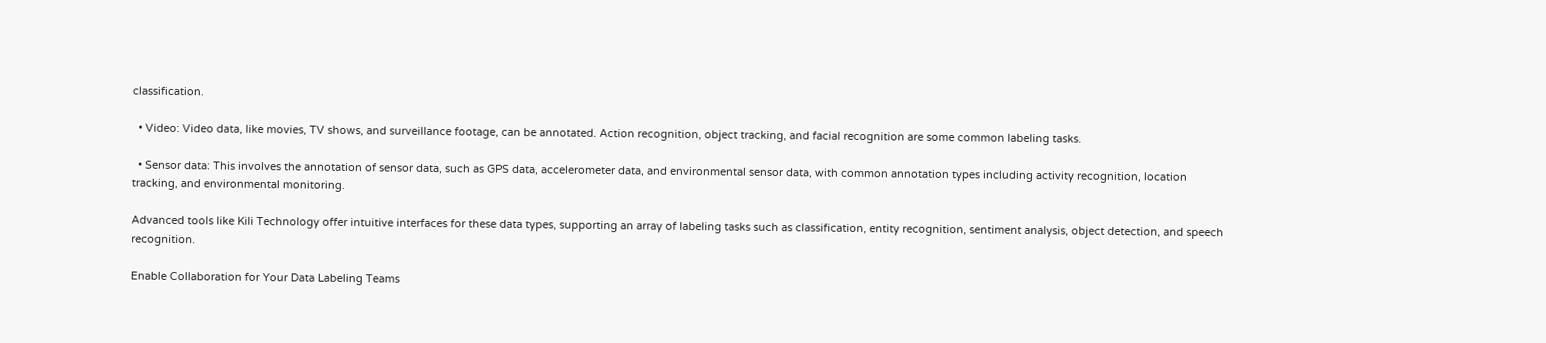classification.

  • Video: Video data, like movies, TV shows, and surveillance footage, can be annotated. Action recognition, object tracking, and facial recognition are some common labeling tasks.

  • Sensor data: This involves the annotation of sensor data, such as GPS data, accelerometer data, and environmental sensor data, with common annotation types including activity recognition, location tracking, and environmental monitoring.

Advanced tools like Kili Technology offer intuitive interfaces for these data types, supporting an array of labeling tasks such as classification, entity recognition, sentiment analysis, object detection, and speech recognition.

Enable Collaboration for Your Data Labeling Teams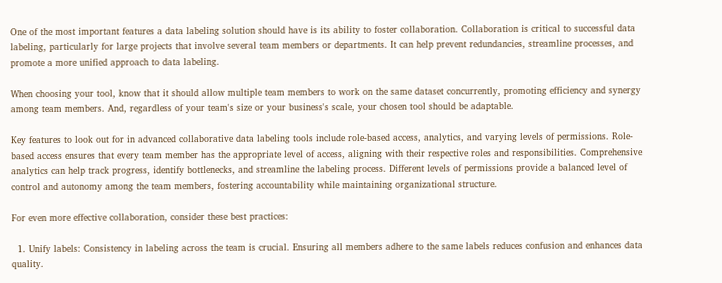One of the most important features a data labeling solution should have is its ability to foster collaboration. Collaboration is critical to successful data labeling, particularly for large projects that involve several team members or departments. It can help prevent redundancies, streamline processes, and promote a more unified approach to data labeling.

When choosing your tool, know that it should allow multiple team members to work on the same dataset concurrently, promoting efficiency and synergy among team members. And, regardless of your team's size or your business's scale, your chosen tool should be adaptable.

Key features to look out for in advanced collaborative data labeling tools include role-based access, analytics, and varying levels of permissions. Role-based access ensures that every team member has the appropriate level of access, aligning with their respective roles and responsibilities. Comprehensive analytics can help track progress, identify bottlenecks, and streamline the labeling process. Different levels of permissions provide a balanced level of control and autonomy among the team members, fostering accountability while maintaining organizational structure.

For even more effective collaboration, consider these best practices:

  1. Unify labels: Consistency in labeling across the team is crucial. Ensuring all members adhere to the same labels reduces confusion and enhances data quality.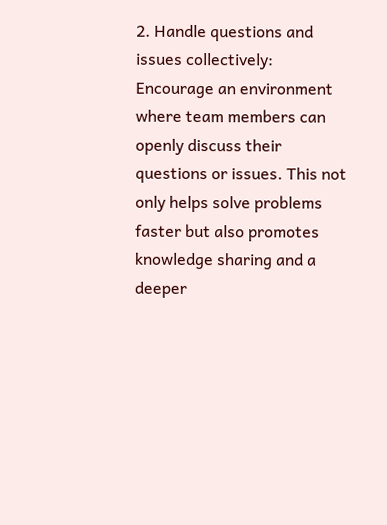2. Handle questions and issues collectively: Encourage an environment where team members can openly discuss their questions or issues. This not only helps solve problems faster but also promotes knowledge sharing and a deeper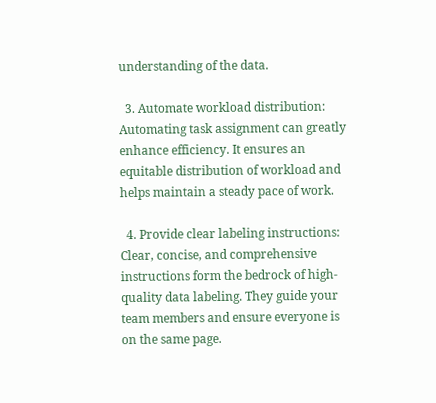understanding of the data.

  3. Automate workload distribution: Automating task assignment can greatly enhance efficiency. It ensures an equitable distribution of workload and helps maintain a steady pace of work.

  4. Provide clear labeling instructions: Clear, concise, and comprehensive instructions form the bedrock of high-quality data labeling. They guide your team members and ensure everyone is on the same page.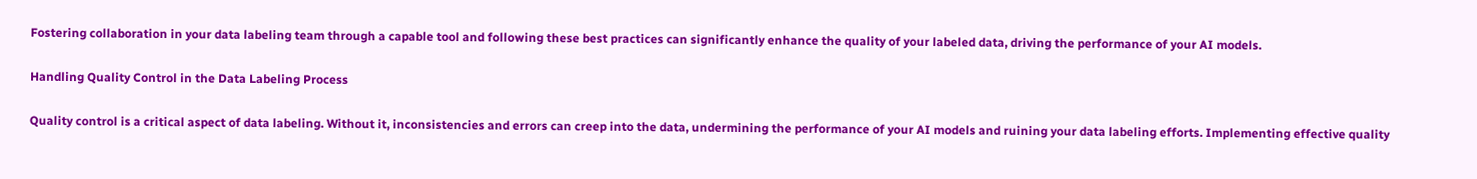Fostering collaboration in your data labeling team through a capable tool and following these best practices can significantly enhance the quality of your labeled data, driving the performance of your AI models.

Handling Quality Control in the Data Labeling Process

Quality control is a critical aspect of data labeling. Without it, inconsistencies and errors can creep into the data, undermining the performance of your AI models and ruining your data labeling efforts. Implementing effective quality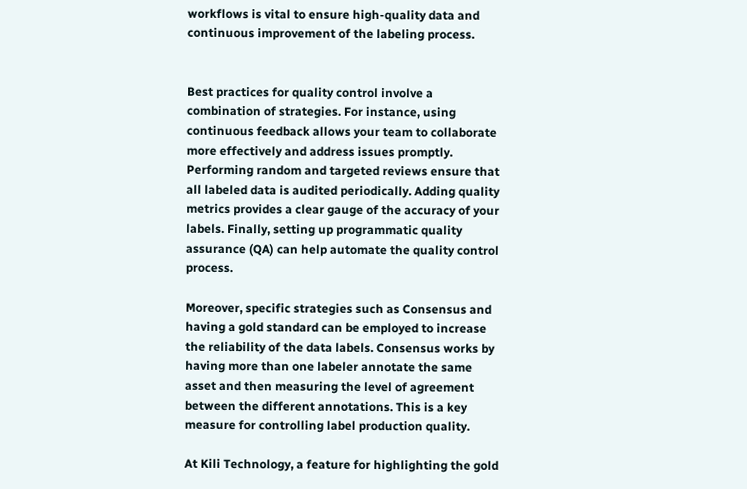workflows is vital to ensure high-quality data and continuous improvement of the labeling process.


Best practices for quality control involve a combination of strategies. For instance, using continuous feedback allows your team to collaborate more effectively and address issues promptly. Performing random and targeted reviews ensure that all labeled data is audited periodically. Adding quality metrics provides a clear gauge of the accuracy of your labels. Finally, setting up programmatic quality assurance (QA) can help automate the quality control process.

Moreover, specific strategies such as Consensus and having a gold standard can be employed to increase the reliability of the data labels. Consensus works by having more than one labeler annotate the same asset and then measuring the level of agreement between the different annotations. This is a key measure for controlling label production quality.

At Kili Technology, a feature for highlighting the gold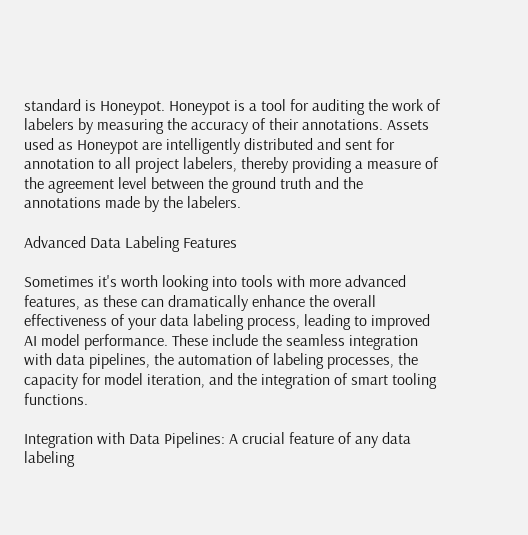standard is Honeypot. Honeypot is a tool for auditing the work of labelers by measuring the accuracy of their annotations. Assets used as Honeypot are intelligently distributed and sent for annotation to all project labelers, thereby providing a measure of the agreement level between the ground truth and the annotations made by the labelers.

Advanced Data Labeling Features

Sometimes it's worth looking into tools with more advanced features, as these can dramatically enhance the overall effectiveness of your data labeling process, leading to improved AI model performance. These include the seamless integration with data pipelines, the automation of labeling processes, the capacity for model iteration, and the integration of smart tooling functions.

Integration with Data Pipelines: A crucial feature of any data labeling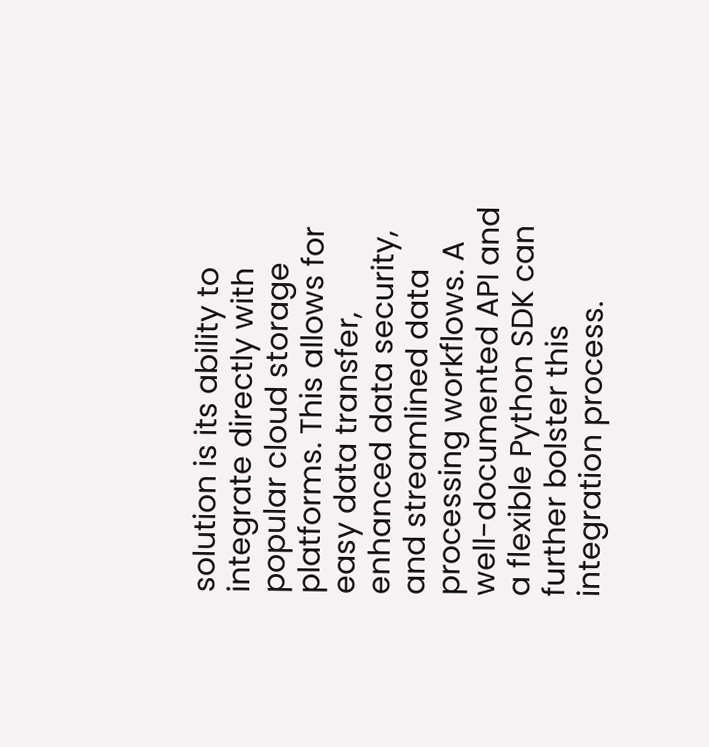solution is its ability to integrate directly with popular cloud storage platforms. This allows for easy data transfer, enhanced data security, and streamlined data processing workflows. A well-documented API and a flexible Python SDK can further bolster this integration process.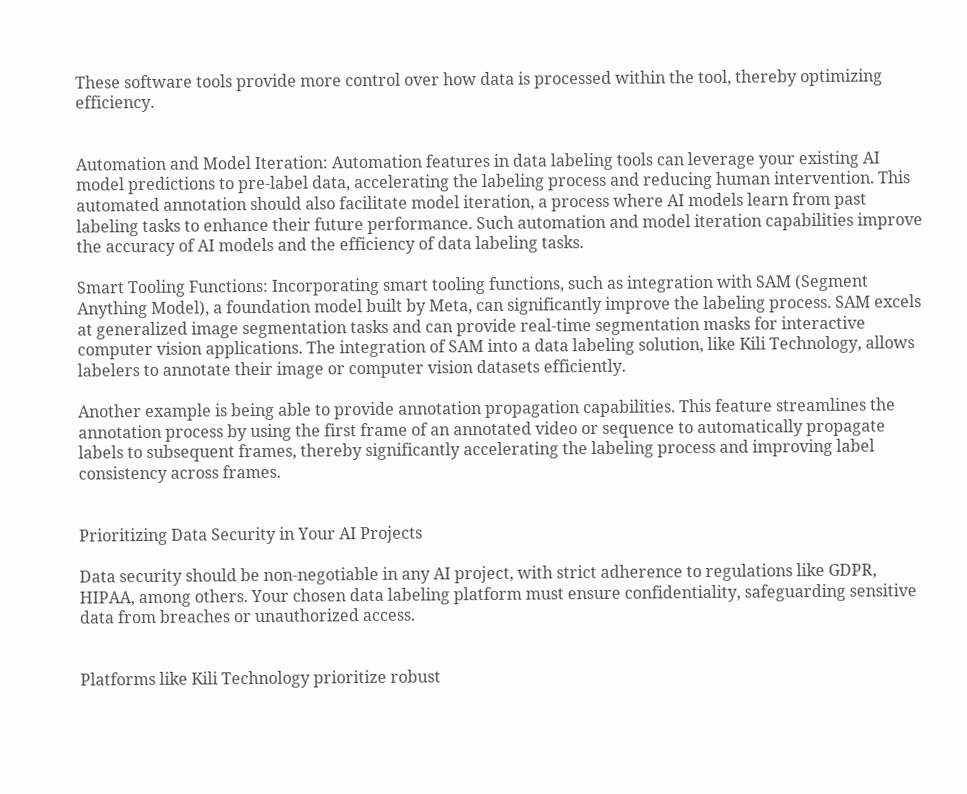These software tools provide more control over how data is processed within the tool, thereby optimizing efficiency.


Automation and Model Iteration: Automation features in data labeling tools can leverage your existing AI model predictions to pre-label data, accelerating the labeling process and reducing human intervention. This automated annotation should also facilitate model iteration, a process where AI models learn from past labeling tasks to enhance their future performance. Such automation and model iteration capabilities improve the accuracy of AI models and the efficiency of data labeling tasks.

Smart Tooling Functions: Incorporating smart tooling functions, such as integration with SAM (Segment Anything Model), a foundation model built by Meta, can significantly improve the labeling process. SAM excels at generalized image segmentation tasks and can provide real-time segmentation masks for interactive computer vision applications. The integration of SAM into a data labeling solution, like Kili Technology, allows labelers to annotate their image or computer vision datasets efficiently.

Another example is being able to provide annotation propagation capabilities. This feature streamlines the annotation process by using the first frame of an annotated video or sequence to automatically propagate labels to subsequent frames, thereby significantly accelerating the labeling process and improving label consistency across frames.


Prioritizing Data Security in Your AI Projects

Data security should be non-negotiable in any AI project, with strict adherence to regulations like GDPR, HIPAA, among others. Your chosen data labeling platform must ensure confidentiality, safeguarding sensitive data from breaches or unauthorized access.


Platforms like Kili Technology prioritize robust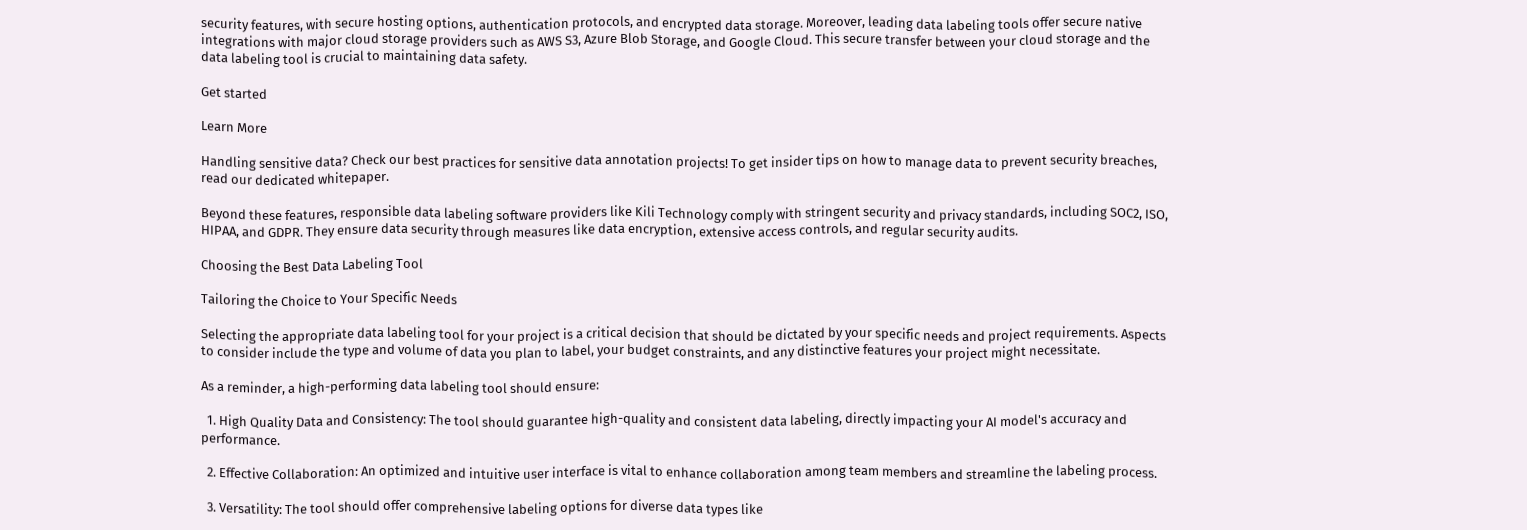security features, with secure hosting options, authentication protocols, and encrypted data storage. Moreover, leading data labeling tools offer secure native integrations with major cloud storage providers such as AWS S3, Azure Blob Storage, and Google Cloud. This secure transfer between your cloud storage and the data labeling tool is crucial to maintaining data safety.

Get started

Learn More

Handling sensitive data? Check our best practices for sensitive data annotation projects! To get insider tips on how to manage data to prevent security breaches, read our dedicated whitepaper.

Beyond these features, responsible data labeling software providers like Kili Technology comply with stringent security and privacy standards, including SOC2, ISO, HIPAA, and GDPR. They ensure data security through measures like data encryption, extensive access controls, and regular security audits.

Choosing the Best Data Labeling Tool

Tailoring the Choice to Your Specific Needs

Selecting the appropriate data labeling tool for your project is a critical decision that should be dictated by your specific needs and project requirements. Aspects to consider include the type and volume of data you plan to label, your budget constraints, and any distinctive features your project might necessitate.

As a reminder, a high-performing data labeling tool should ensure:

  1. High Quality Data and Consistency: The tool should guarantee high-quality and consistent data labeling, directly impacting your AI model's accuracy and performance.

  2. Effective Collaboration: An optimized and intuitive user interface is vital to enhance collaboration among team members and streamline the labeling process.

  3. Versatility: The tool should offer comprehensive labeling options for diverse data types like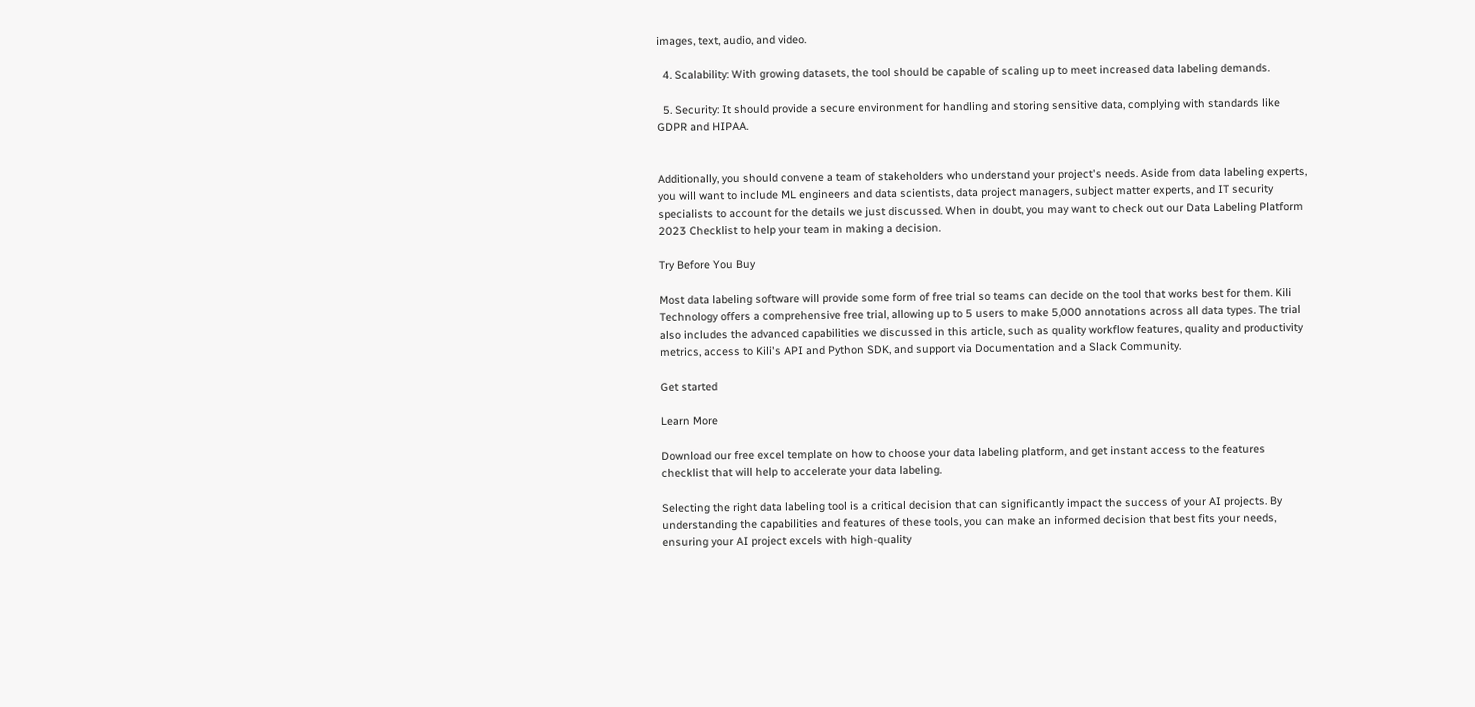images, text, audio, and video.

  4. Scalability: With growing datasets, the tool should be capable of scaling up to meet increased data labeling demands.

  5. Security: It should provide a secure environment for handling and storing sensitive data, complying with standards like GDPR and HIPAA.


Additionally, you should convene a team of stakeholders who understand your project's needs. Aside from data labeling experts, you will want to include ML engineers and data scientists, data project managers, subject matter experts, and IT security specialists to account for the details we just discussed. When in doubt, you may want to check out our Data Labeling Platform 2023 Checklist to help your team in making a decision.

Try Before You Buy

Most data labeling software will provide some form of free trial so teams can decide on the tool that works best for them. Kili Technology offers a comprehensive free trial, allowing up to 5 users to make 5,000 annotations across all data types. The trial also includes the advanced capabilities we discussed in this article, such as quality workflow features, quality and productivity metrics, access to Kili's API and Python SDK, and support via Documentation and a Slack Community.

Get started

Learn More

Download our free excel template on how to choose your data labeling platform, and get instant access to the features checklist that will help to accelerate your data labeling.

Selecting the right data labeling tool is a critical decision that can significantly impact the success of your AI projects. By understanding the capabilities and features of these tools, you can make an informed decision that best fits your needs, ensuring your AI project excels with high-quality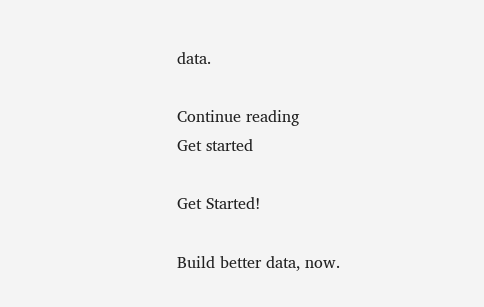data.

Continue reading
Get started

Get Started!

Build better data, now.